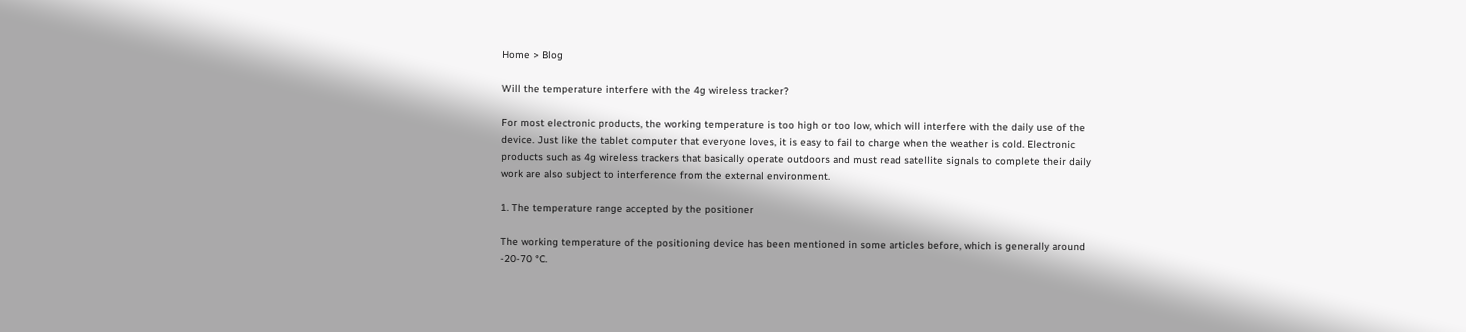Home > Blog

Will the temperature interfere with the 4g wireless tracker?

For most electronic products, the working temperature is too high or too low, which will interfere with the daily use of the device. Just like the tablet computer that everyone loves, it is easy to fail to charge when the weather is cold. Electronic products such as 4g wireless trackers that basically operate outdoors and must read satellite signals to complete their daily work are also subject to interference from the external environment.

1. The temperature range accepted by the positioner

The working temperature of the positioning device has been mentioned in some articles before, which is generally around -20-70 °C.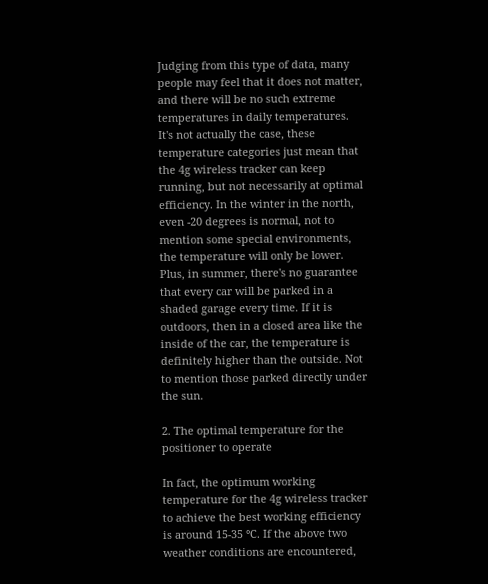Judging from this type of data, many people may feel that it does not matter, and there will be no such extreme temperatures in daily temperatures. It's not actually the case, these temperature categories just mean that the 4g wireless tracker can keep running, but not necessarily at optimal efficiency. In the winter in the north, even -20 degrees is normal, not to mention some special environments, the temperature will only be lower. Plus, in summer, there's no guarantee that every car will be parked in a shaded garage every time. If it is outdoors, then in a closed area like the inside of the car, the temperature is definitely higher than the outside. Not to mention those parked directly under the sun.

2. The optimal temperature for the positioner to operate

In fact, the optimum working temperature for the 4g wireless tracker to achieve the best working efficiency is around 15-35 °C. If the above two weather conditions are encountered,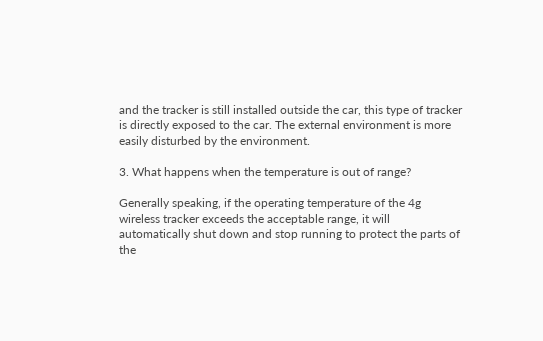and the tracker is still installed outside the car, this type of tracker is directly exposed to the car. The external environment is more easily disturbed by the environment.

3. What happens when the temperature is out of range?

Generally speaking, if the operating temperature of the 4g wireless tracker exceeds the acceptable range, it will automatically shut down and stop running to protect the parts of the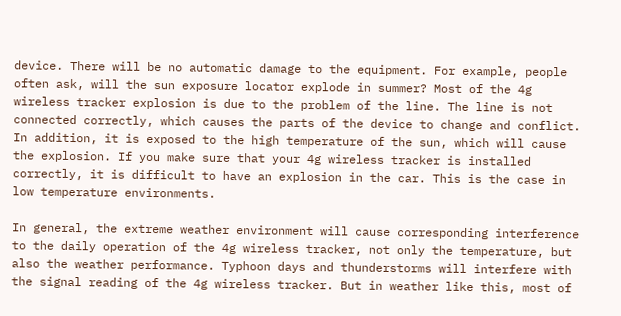device. There will be no automatic damage to the equipment. For example, people often ask, will the sun exposure locator explode in summer? Most of the 4g wireless tracker explosion is due to the problem of the line. The line is not connected correctly, which causes the parts of the device to change and conflict. In addition, it is exposed to the high temperature of the sun, which will cause the explosion. If you make sure that your 4g wireless tracker is installed correctly, it is difficult to have an explosion in the car. This is the case in low temperature environments.

In general, the extreme weather environment will cause corresponding interference to the daily operation of the 4g wireless tracker, not only the temperature, but also the weather performance. Typhoon days and thunderstorms will interfere with the signal reading of the 4g wireless tracker. But in weather like this, most of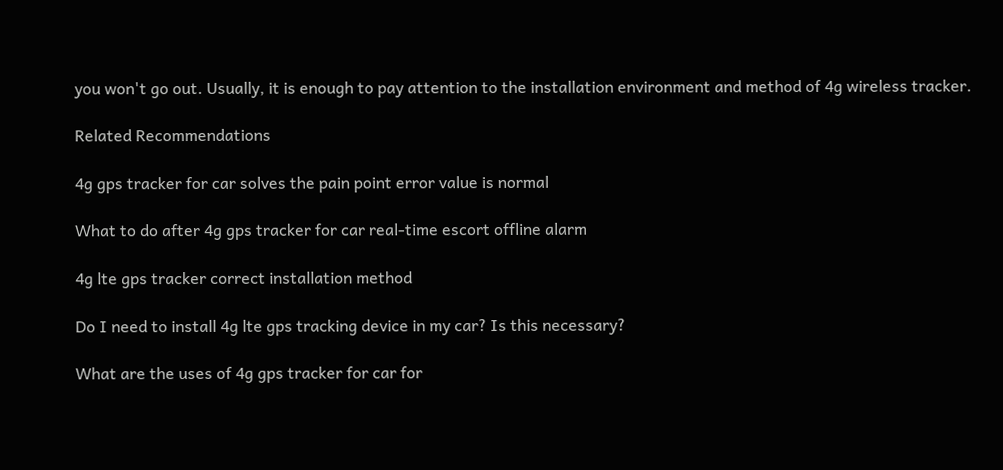you won't go out. Usually, it is enough to pay attention to the installation environment and method of 4g wireless tracker.

Related Recommendations

4g gps tracker for car solves the pain point error value is normal

What to do after 4g gps tracker for car real-time escort offline alarm

4g lte gps tracker correct installation method

Do I need to install 4g lte gps tracking device in my car? Is this necessary?

What are the uses of 4g gps tracker for car for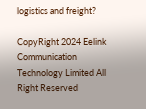logistics and freight?

CopyRight 2024 Eelink Communication Technology Limited All Right Reserved